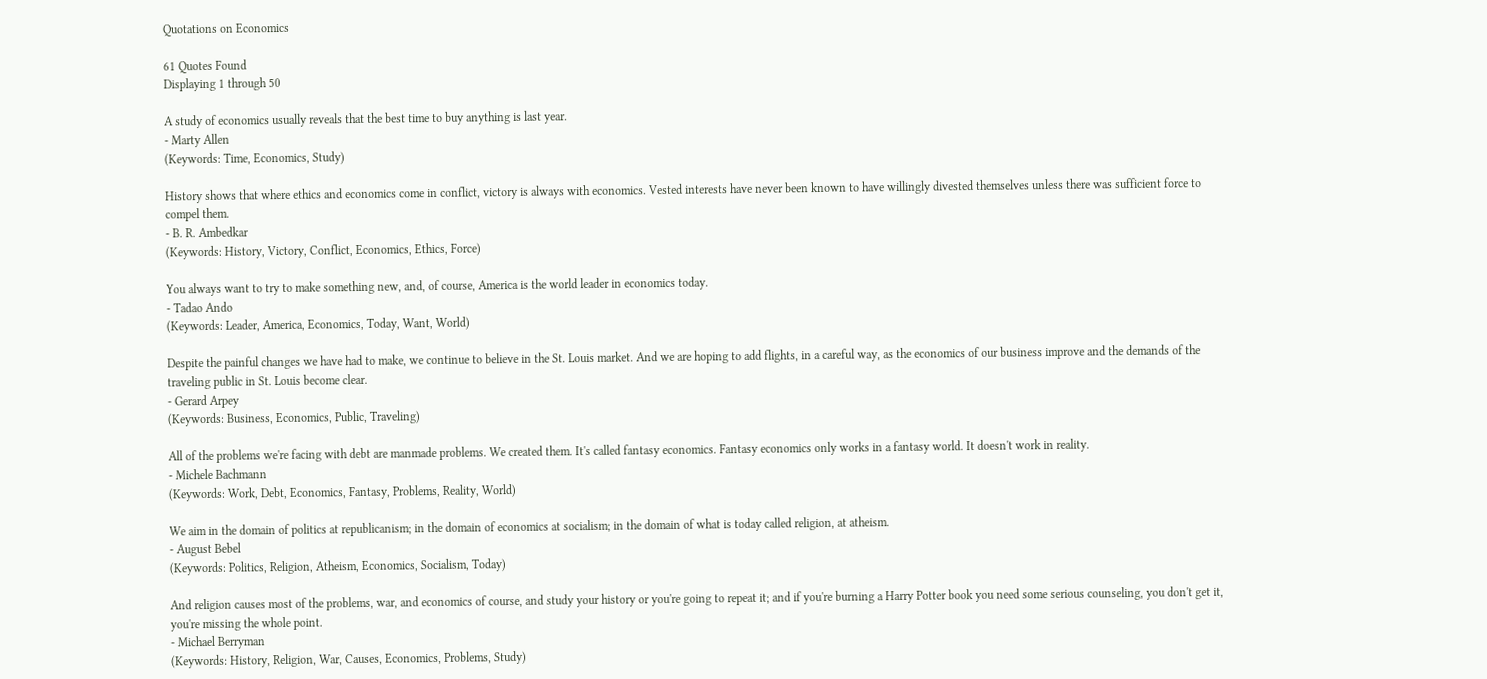Quotations on Economics

61 Quotes Found
Displaying 1 through 50

A study of economics usually reveals that the best time to buy anything is last year.
- Marty Allen
(Keywords: Time, Economics, Study)

History shows that where ethics and economics come in conflict, victory is always with economics. Vested interests have never been known to have willingly divested themselves unless there was sufficient force to compel them.
- B. R. Ambedkar
(Keywords: History, Victory, Conflict, Economics, Ethics, Force)

You always want to try to make something new, and, of course, America is the world leader in economics today.
- Tadao Ando
(Keywords: Leader, America, Economics, Today, Want, World)

Despite the painful changes we have had to make, we continue to believe in the St. Louis market. And we are hoping to add flights, in a careful way, as the economics of our business improve and the demands of the traveling public in St. Louis become clear.
- Gerard Arpey
(Keywords: Business, Economics, Public, Traveling)

All of the problems we're facing with debt are manmade problems. We created them. It's called fantasy economics. Fantasy economics only works in a fantasy world. It doesn't work in reality.
- Michele Bachmann
(Keywords: Work, Debt, Economics, Fantasy, Problems, Reality, World)

We aim in the domain of politics at republicanism; in the domain of economics at socialism; in the domain of what is today called religion, at atheism.
- August Bebel
(Keywords: Politics, Religion, Atheism, Economics, Socialism, Today)

And religion causes most of the problems, war, and economics of course, and study your history or you're going to repeat it; and if you're burning a Harry Potter book you need some serious counseling, you don't get it, you're missing the whole point.
- Michael Berryman
(Keywords: History, Religion, War, Causes, Economics, Problems, Study)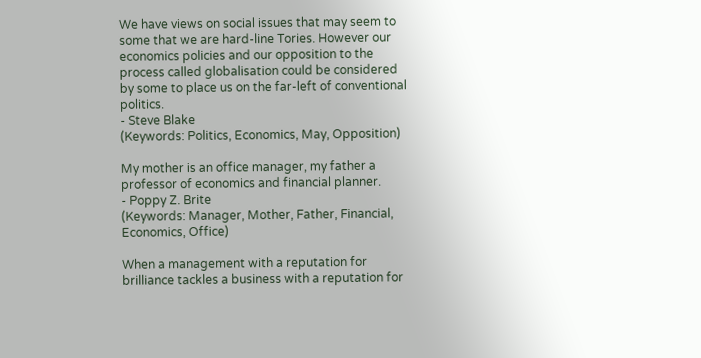We have views on social issues that may seem to some that we are hard-line Tories. However our economics policies and our opposition to the process called globalisation could be considered by some to place us on the far-left of conventional politics.
- Steve Blake
(Keywords: Politics, Economics, May, Opposition)

My mother is an office manager, my father a professor of economics and financial planner.
- Poppy Z. Brite
(Keywords: Manager, Mother, Father, Financial, Economics, Office)

When a management with a reputation for brilliance tackles a business with a reputation for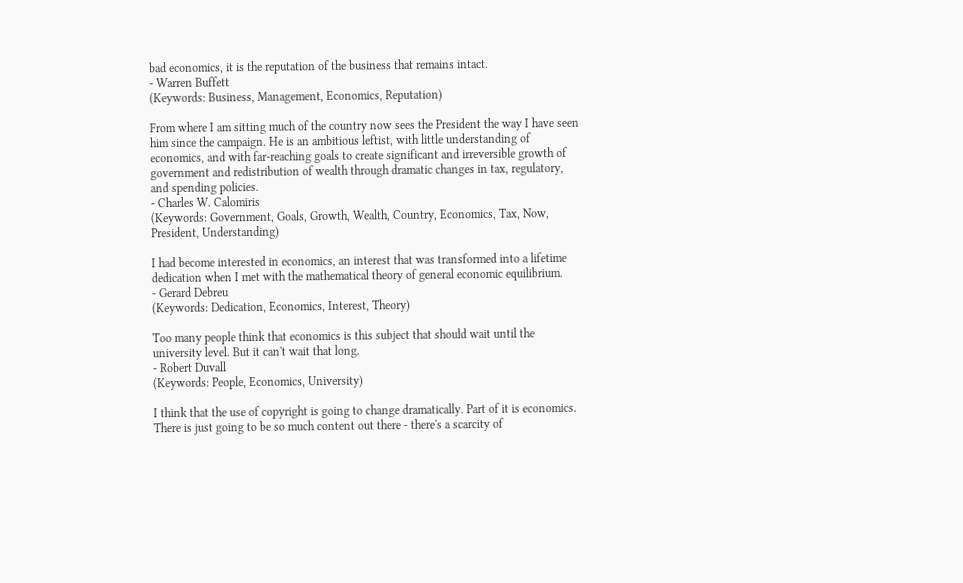bad economics, it is the reputation of the business that remains intact.
- Warren Buffett
(Keywords: Business, Management, Economics, Reputation)

From where I am sitting much of the country now sees the President the way I have seen him since the campaign. He is an ambitious leftist, with little understanding of economics, and with far-reaching goals to create significant and irreversible growth of government and redistribution of wealth through dramatic changes in tax, regulatory, and spending policies.
- Charles W. Calomiris
(Keywords: Government, Goals, Growth, Wealth, Country, Economics, Tax, Now, President, Understanding)

I had become interested in economics, an interest that was transformed into a lifetime dedication when I met with the mathematical theory of general economic equilibrium.
- Gerard Debreu
(Keywords: Dedication, Economics, Interest, Theory)

Too many people think that economics is this subject that should wait until the university level. But it can't wait that long.
- Robert Duvall
(Keywords: People, Economics, University)

I think that the use of copyright is going to change dramatically. Part of it is economics. There is just going to be so much content out there - there's a scarcity of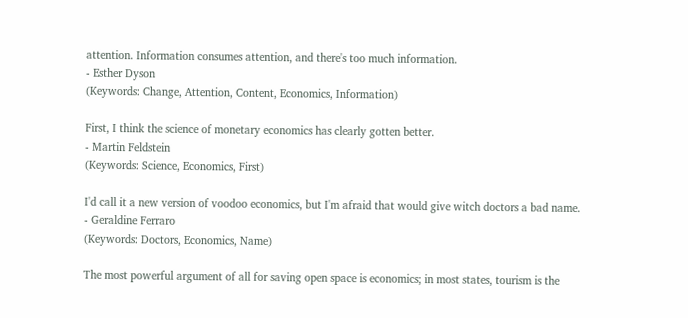attention. Information consumes attention, and there's too much information.
- Esther Dyson
(Keywords: Change, Attention, Content, Economics, Information)

First, I think the science of monetary economics has clearly gotten better.
- Martin Feldstein
(Keywords: Science, Economics, First)

I'd call it a new version of voodoo economics, but I'm afraid that would give witch doctors a bad name.
- Geraldine Ferraro
(Keywords: Doctors, Economics, Name)

The most powerful argument of all for saving open space is economics; in most states, tourism is the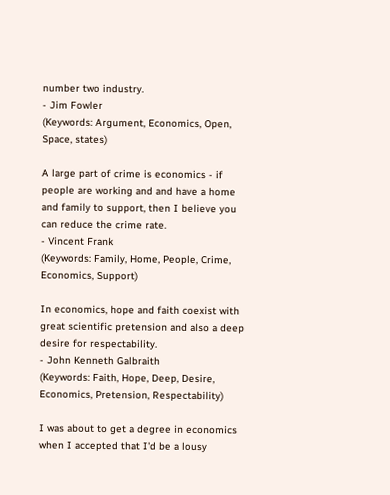number two industry.
- Jim Fowler
(Keywords: Argument, Economics, Open, Space, states)

A large part of crime is economics - if people are working and and have a home and family to support, then I believe you can reduce the crime rate.
- Vincent Frank
(Keywords: Family, Home, People, Crime, Economics, Support)

In economics, hope and faith coexist with great scientific pretension and also a deep desire for respectability.
- John Kenneth Galbraith
(Keywords: Faith, Hope, Deep, Desire, Economics, Pretension, Respectability)

I was about to get a degree in economics when I accepted that I'd be a lousy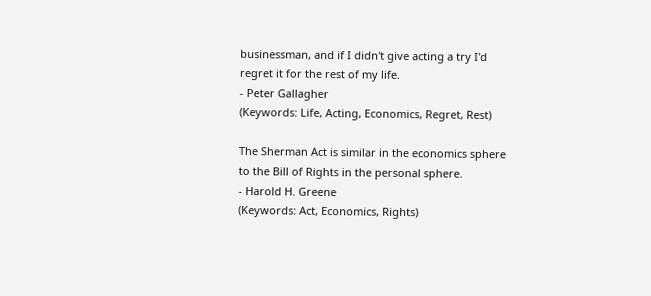businessman, and if I didn't give acting a try I'd regret it for the rest of my life.
- Peter Gallagher
(Keywords: Life, Acting, Economics, Regret, Rest)

The Sherman Act is similar in the economics sphere to the Bill of Rights in the personal sphere.
- Harold H. Greene
(Keywords: Act, Economics, Rights)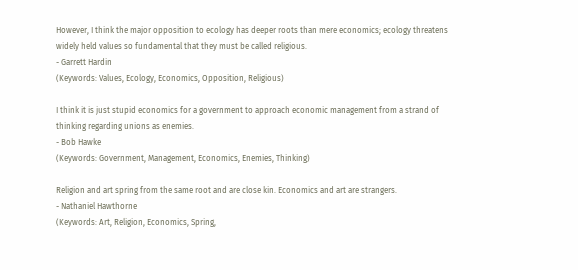However, I think the major opposition to ecology has deeper roots than mere economics; ecology threatens widely held values so fundamental that they must be called religious.
- Garrett Hardin
(Keywords: Values, Ecology, Economics, Opposition, Religious)

I think it is just stupid economics for a government to approach economic management from a strand of thinking regarding unions as enemies.
- Bob Hawke
(Keywords: Government, Management, Economics, Enemies, Thinking)

Religion and art spring from the same root and are close kin. Economics and art are strangers.
- Nathaniel Hawthorne
(Keywords: Art, Religion, Economics, Spring,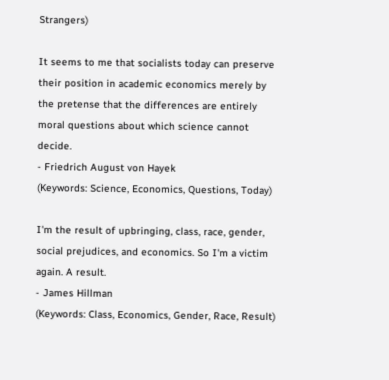Strangers)

It seems to me that socialists today can preserve their position in academic economics merely by the pretense that the differences are entirely moral questions about which science cannot decide.
- Friedrich August von Hayek
(Keywords: Science, Economics, Questions, Today)

I'm the result of upbringing, class, race, gender, social prejudices, and economics. So I'm a victim again. A result.
- James Hillman
(Keywords: Class, Economics, Gender, Race, Result)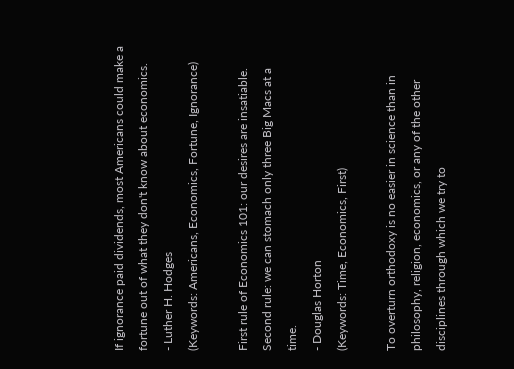If ignorance paid dividends, most Americans could make a fortune out of what they don't know about economics.
- Luther H. Hodges
(Keywords: Americans, Economics, Fortune, Ignorance)

First rule of Economics 101: our desires are insatiable. Second rule: we can stomach only three Big Macs at a time.
- Douglas Horton
(Keywords: Time, Economics, First)

To overturn orthodoxy is no easier in science than in philosophy, religion, economics, or any of the other disciplines through which we try to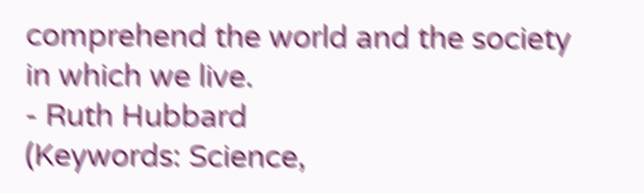comprehend the world and the society in which we live.
- Ruth Hubbard
(Keywords: Science,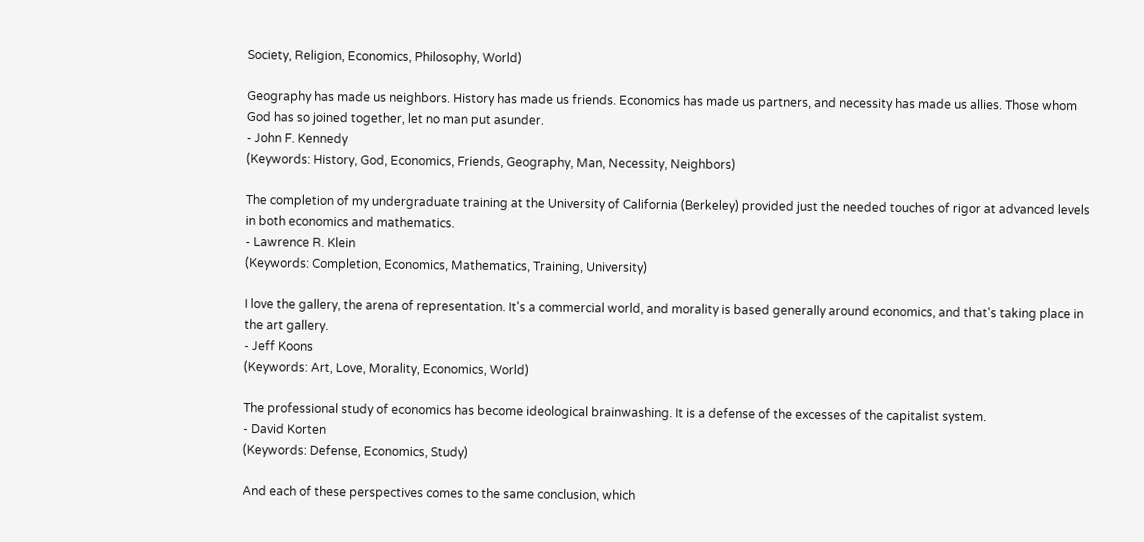Society, Religion, Economics, Philosophy, World)

Geography has made us neighbors. History has made us friends. Economics has made us partners, and necessity has made us allies. Those whom God has so joined together, let no man put asunder.
- John F. Kennedy
(Keywords: History, God, Economics, Friends, Geography, Man, Necessity, Neighbors)

The completion of my undergraduate training at the University of California (Berkeley) provided just the needed touches of rigor at advanced levels in both economics and mathematics.
- Lawrence R. Klein
(Keywords: Completion, Economics, Mathematics, Training, University)

I love the gallery, the arena of representation. It's a commercial world, and morality is based generally around economics, and that's taking place in the art gallery.
- Jeff Koons
(Keywords: Art, Love, Morality, Economics, World)

The professional study of economics has become ideological brainwashing. It is a defense of the excesses of the capitalist system.
- David Korten
(Keywords: Defense, Economics, Study)

And each of these perspectives comes to the same conclusion, which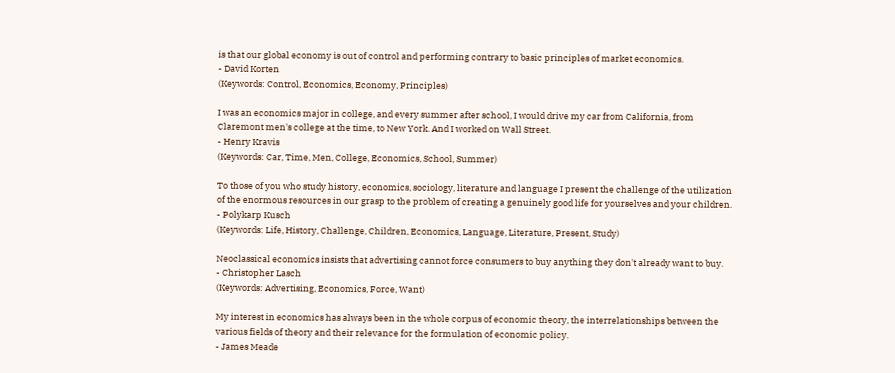is that our global economy is out of control and performing contrary to basic principles of market economics.
- David Korten
(Keywords: Control, Economics, Economy, Principles)

I was an economics major in college, and every summer after school, I would drive my car from California, from Claremont men's college at the time, to New York. And I worked on Wall Street.
- Henry Kravis
(Keywords: Car, Time, Men, College, Economics, School, Summer)

To those of you who study history, economics, sociology, literature and language I present the challenge of the utilization of the enormous resources in our grasp to the problem of creating a genuinely good life for yourselves and your children.
- Polykarp Kusch
(Keywords: Life, History, Challenge, Children, Economics, Language, Literature, Present, Study)

Neoclassical economics insists that advertising cannot force consumers to buy anything they don't already want to buy.
- Christopher Lasch
(Keywords: Advertising, Economics, Force, Want)

My interest in economics has always been in the whole corpus of economic theory, the interrelationships between the various fields of theory and their relevance for the formulation of economic policy.
- James Meade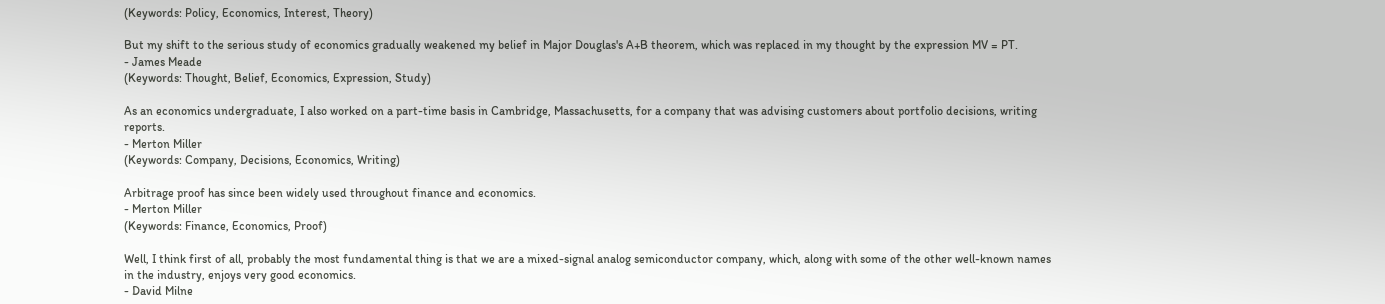(Keywords: Policy, Economics, Interest, Theory)

But my shift to the serious study of economics gradually weakened my belief in Major Douglas's A+B theorem, which was replaced in my thought by the expression MV = PT.
- James Meade
(Keywords: Thought, Belief, Economics, Expression, Study)

As an economics undergraduate, I also worked on a part-time basis in Cambridge, Massachusetts, for a company that was advising customers about portfolio decisions, writing reports.
- Merton Miller
(Keywords: Company, Decisions, Economics, Writing)

Arbitrage proof has since been widely used throughout finance and economics.
- Merton Miller
(Keywords: Finance, Economics, Proof)

Well, I think first of all, probably the most fundamental thing is that we are a mixed-signal analog semiconductor company, which, along with some of the other well-known names in the industry, enjoys very good economics.
- David Milne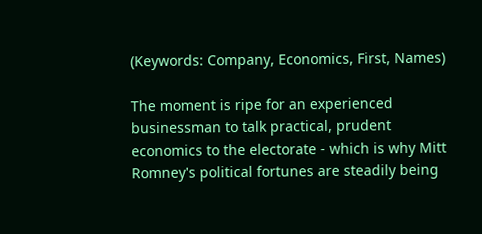(Keywords: Company, Economics, First, Names)

The moment is ripe for an experienced businessman to talk practical, prudent economics to the electorate - which is why Mitt Romney's political fortunes are steadily being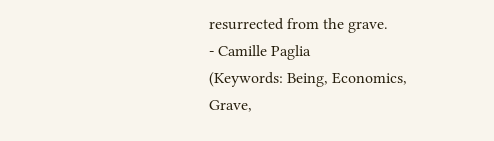resurrected from the grave.
- Camille Paglia
(Keywords: Being, Economics, Grave,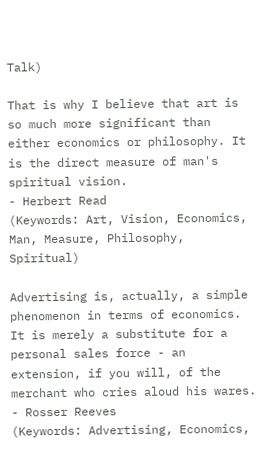Talk)

That is why I believe that art is so much more significant than either economics or philosophy. It is the direct measure of man's spiritual vision.
- Herbert Read
(Keywords: Art, Vision, Economics, Man, Measure, Philosophy, Spiritual)

Advertising is, actually, a simple phenomenon in terms of economics. It is merely a substitute for a personal sales force - an extension, if you will, of the merchant who cries aloud his wares.
- Rosser Reeves
(Keywords: Advertising, Economics,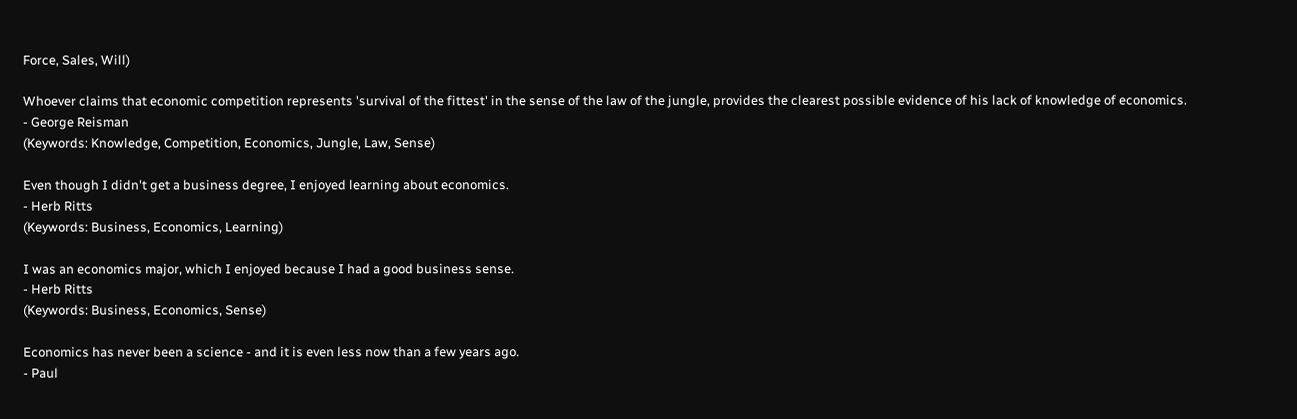Force, Sales, Will)

Whoever claims that economic competition represents 'survival of the fittest' in the sense of the law of the jungle, provides the clearest possible evidence of his lack of knowledge of economics.
- George Reisman
(Keywords: Knowledge, Competition, Economics, Jungle, Law, Sense)

Even though I didn't get a business degree, I enjoyed learning about economics.
- Herb Ritts
(Keywords: Business, Economics, Learning)

I was an economics major, which I enjoyed because I had a good business sense.
- Herb Ritts
(Keywords: Business, Economics, Sense)

Economics has never been a science - and it is even less now than a few years ago.
- Paul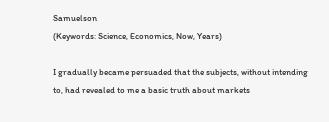Samuelson
(Keywords: Science, Economics, Now, Years)

I gradually became persuaded that the subjects, without intending to, had revealed to me a basic truth about markets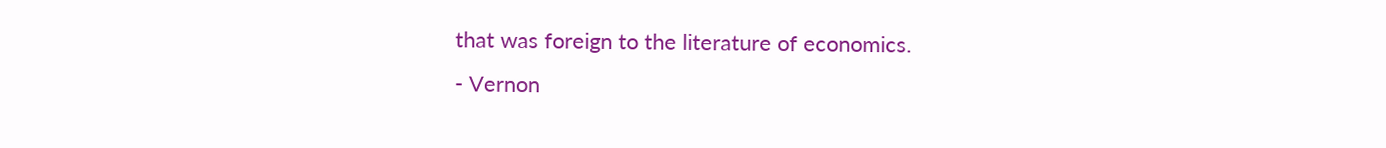that was foreign to the literature of economics.
- Vernon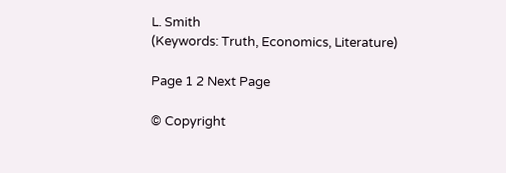L. Smith
(Keywords: Truth, Economics, Literature)

Page 1 2 Next Page

© Copyright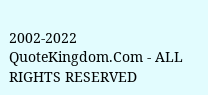2002-2022 QuoteKingdom.Com - ALL RIGHTS RESERVED